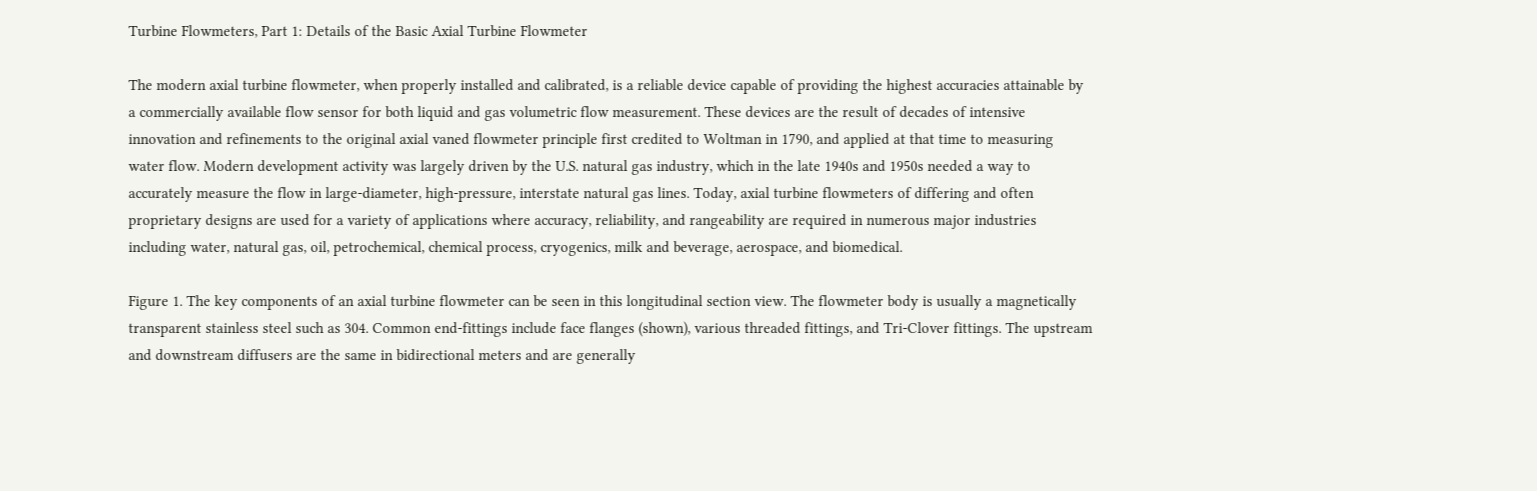Turbine Flowmeters, Part 1: Details of the Basic Axial Turbine Flowmeter

The modern axial turbine flowmeter, when properly installed and calibrated, is a reliable device capable of providing the highest accuracies attainable by a commercially available flow sensor for both liquid and gas volumetric flow measurement. These devices are the result of decades of intensive innovation and refinements to the original axial vaned flowmeter principle first credited to Woltman in 1790, and applied at that time to measuring water flow. Modern development activity was largely driven by the U.S. natural gas industry, which in the late 1940s and 1950s needed a way to accurately measure the flow in large-diameter, high-pressure, interstate natural gas lines. Today, axial turbine flowmeters of differing and often proprietary designs are used for a variety of applications where accuracy, reliability, and rangeability are required in numerous major industries including water, natural gas, oil, petrochemical, chemical process, cryogenics, milk and beverage, aerospace, and biomedical.

Figure 1. The key components of an axial turbine flowmeter can be seen in this longitudinal section view. The flowmeter body is usually a magnetically transparent stainless steel such as 304. Common end-fittings include face flanges (shown), various threaded fittings, and Tri-Clover fittings. The upstream and downstream diffusers are the same in bidirectional meters and are generally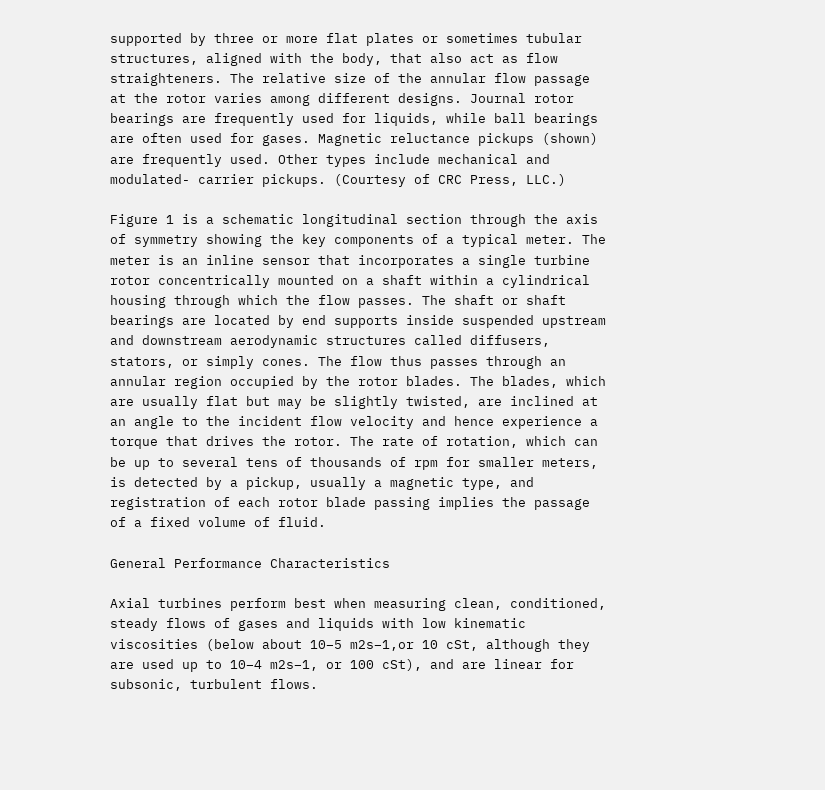supported by three or more flat plates or sometimes tubular structures, aligned with the body, that also act as flow straighteners. The relative size of the annular flow passage at the rotor varies among different designs. Journal rotor bearings are frequently used for liquids, while ball bearings are often used for gases. Magnetic reluctance pickups (shown) are frequently used. Other types include mechanical and modulated- carrier pickups. (Courtesy of CRC Press, LLC.)

Figure 1 is a schematic longitudinal section through the axis of symmetry showing the key components of a typical meter. The meter is an inline sensor that incorporates a single turbine rotor concentrically mounted on a shaft within a cylindrical housing through which the flow passes. The shaft or shaft bearings are located by end supports inside suspended upstream and downstream aerodynamic structures called diffusers, stators, or simply cones. The flow thus passes through an annular region occupied by the rotor blades. The blades, which are usually flat but may be slightly twisted, are inclined at an angle to the incident flow velocity and hence experience a torque that drives the rotor. The rate of rotation, which can be up to several tens of thousands of rpm for smaller meters, is detected by a pickup, usually a magnetic type, and registration of each rotor blade passing implies the passage of a fixed volume of fluid.

General Performance Characteristics

Axial turbines perform best when measuring clean, conditioned, steady flows of gases and liquids with low kinematic viscosities (below about 10–5 m2s–1,or 10 cSt, although they are used up to 10–4 m2s–1, or 100 cSt), and are linear for subsonic, turbulent flows.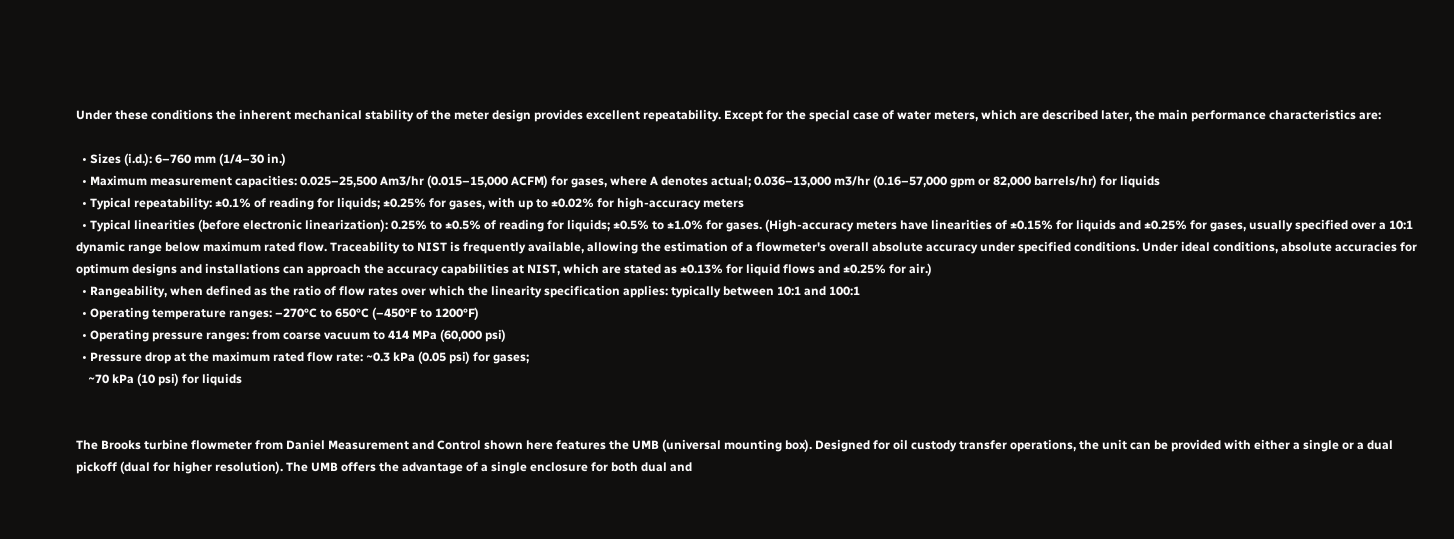Under these conditions the inherent mechanical stability of the meter design provides excellent repeatability. Except for the special case of water meters, which are described later, the main performance characteristics are:

  • Sizes (i.d.): 6–760 mm (1/4–30 in.)
  • Maximum measurement capacities: 0.025–25,500 Am3/hr (0.015–15,000 ACFM) for gases, where A denotes actual; 0.036–13,000 m3/hr (0.16–57,000 gpm or 82,000 barrels/hr) for liquids
  • Typical repeatability: ±0.1% of reading for liquids; ±0.25% for gases, with up to ±0.02% for high-accuracy meters
  • Typical linearities (before electronic linearization): 0.25% to ±0.5% of reading for liquids; ±0.5% to ±1.0% for gases. (High-accuracy meters have linearities of ±0.15% for liquids and ±0.25% for gases, usually specified over a 10:1 dynamic range below maximum rated flow. Traceability to NIST is frequently available, allowing the estimation of a flowmeter's overall absolute accuracy under specified conditions. Under ideal conditions, absolute accuracies for optimum designs and installations can approach the accuracy capabilities at NIST, which are stated as ±0.13% for liquid flows and ±0.25% for air.)
  • Rangeability, when defined as the ratio of flow rates over which the linearity specification applies: typically between 10:1 and 100:1
  • Operating temperature ranges: –270°C to 650°C (–450°F to 1200°F)
  • Operating pressure ranges: from coarse vacuum to 414 MPa (60,000 psi)
  • Pressure drop at the maximum rated flow rate: ~0.3 kPa (0.05 psi) for gases;
    ~70 kPa (10 psi) for liquids


The Brooks turbine flowmeter from Daniel Measurement and Control shown here features the UMB (universal mounting box). Designed for oil custody transfer operations, the unit can be provided with either a single or a dual pickoff (dual for higher resolution). The UMB offers the advantage of a single enclosure for both dual and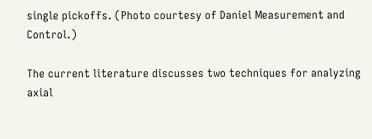single pickoffs. (Photo courtesy of Daniel Measurement and Control.)

The current literature discusses two techniques for analyzing axial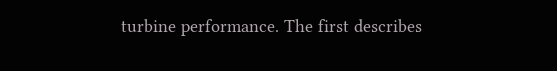turbine performance. The first describes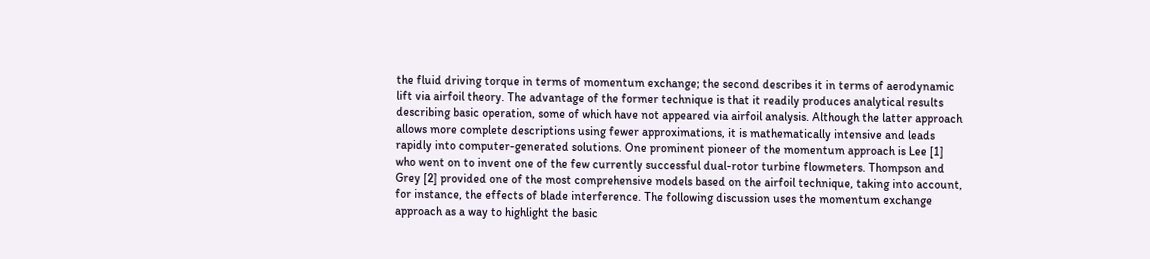the fluid driving torque in terms of momentum exchange; the second describes it in terms of aerodynamic lift via airfoil theory. The advantage of the former technique is that it readily produces analytical results describing basic operation, some of which have not appeared via airfoil analysis. Although the latter approach allows more complete descriptions using fewer approximations, it is mathematically intensive and leads rapidly into computer-generated solutions. One prominent pioneer of the momentum approach is Lee [1] who went on to invent one of the few currently successful dual-rotor turbine flowmeters. Thompson and Grey [2] provided one of the most comprehensive models based on the airfoil technique, taking into account, for instance, the effects of blade interference. The following discussion uses the momentum exchange approach as a way to highlight the basic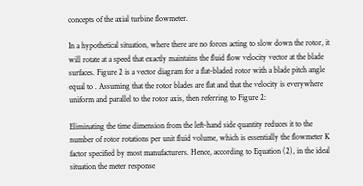concepts of the axial turbine flowmeter.

In a hypothetical situation, where there are no forces acting to slow down the rotor, it will rotate at a speed that exactly maintains the fluid flow velocity vector at the blade surfaces. Figure 2 is a vector diagram for a flat-bladed rotor with a blade pitch angle equal to . Assuming that the rotor blades are flat and that the velocity is everywhere uniform and parallel to the rotor axis, then referring to Figure 2:

Eliminating the time dimension from the left-hand side quantity reduces it to the number of rotor rotations per unit fluid volume, which is essentially the flowmeter K factor specified by most manufacturers. Hence, according to Equation (2), in the ideal situation the meter response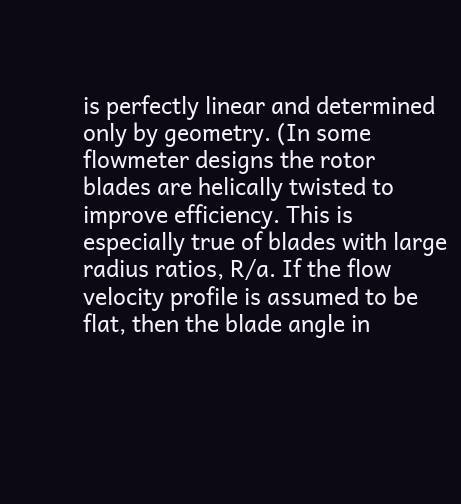is perfectly linear and determined only by geometry. (In some flowmeter designs the rotor blades are helically twisted to improve efficiency. This is especially true of blades with large radius ratios, R/a. If the flow velocity profile is assumed to be flat, then the blade angle in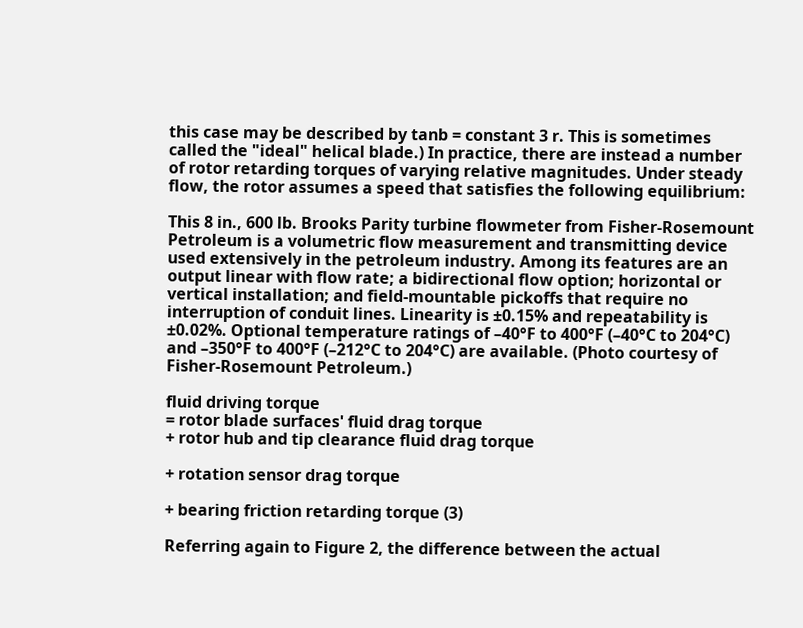this case may be described by tanb = constant 3 r. This is sometimes called the "ideal" helical blade.) In practice, there are instead a number of rotor retarding torques of varying relative magnitudes. Under steady flow, the rotor assumes a speed that satisfies the following equilibrium:

This 8 in., 600 lb. Brooks Parity turbine flowmeter from Fisher-Rosemount Petroleum is a volumetric flow measurement and transmitting device used extensively in the petroleum industry. Among its features are an output linear with flow rate; a bidirectional flow option; horizontal or vertical installation; and field-mountable pickoffs that require no interruption of conduit lines. Linearity is ±0.15% and repeatability is ±0.02%. Optional temperature ratings of –40°F to 400°F (–40°C to 204°C) and –350°F to 400°F (–212°C to 204°C) are available. (Photo courtesy of Fisher-Rosemount Petroleum.)

fluid driving torque
= rotor blade surfaces' fluid drag torque
+ rotor hub and tip clearance fluid drag torque

+ rotation sensor drag torque

+ bearing friction retarding torque (3)

Referring again to Figure 2, the difference between the actual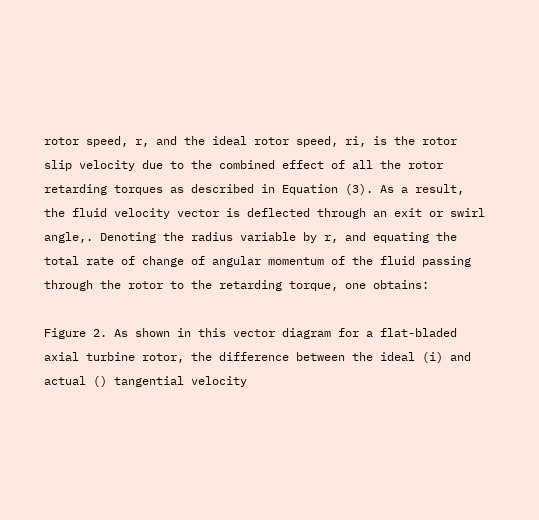rotor speed, r, and the ideal rotor speed, ri, is the rotor slip velocity due to the combined effect of all the rotor retarding torques as described in Equation (3). As a result, the fluid velocity vector is deflected through an exit or swirl angle,. Denoting the radius variable by r, and equating the total rate of change of angular momentum of the fluid passing through the rotor to the retarding torque, one obtains:

Figure 2. As shown in this vector diagram for a flat-bladed axial turbine rotor, the difference between the ideal (i) and actual () tangential velocity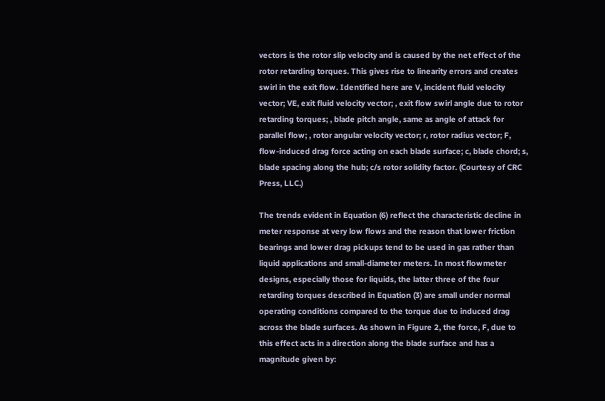vectors is the rotor slip velocity and is caused by the net effect of the rotor retarding torques. This gives rise to linearity errors and creates swirl in the exit flow. Identified here are V, incident fluid velocity vector; VE, exit fluid velocity vector; , exit flow swirl angle due to rotor retarding torques; , blade pitch angle, same as angle of attack for parallel flow; , rotor angular velocity vector; r, rotor radius vector; F, flow-induced drag force acting on each blade surface; c, blade chord; s, blade spacing along the hub; c/s rotor solidity factor. (Courtesy of CRC Press, LLC.)

The trends evident in Equation (6) reflect the characteristic decline in meter response at very low flows and the reason that lower friction bearings and lower drag pickups tend to be used in gas rather than liquid applications and small-diameter meters. In most flowmeter designs, especially those for liquids, the latter three of the four retarding torques described in Equation (3) are small under normal operating conditions compared to the torque due to induced drag across the blade surfaces. As shown in Figure 2, the force, F, due to this effect acts in a direction along the blade surface and has a magnitude given by: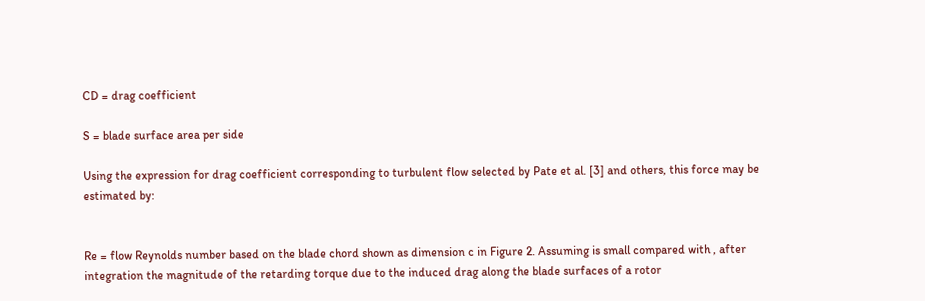CD = drag coefficient

S = blade surface area per side

Using the expression for drag coefficient corresponding to turbulent flow selected by Pate et al. [3] and others, this force may be estimated by:


Re = flow Reynolds number based on the blade chord shown as dimension c in Figure 2. Assuming is small compared with , after integration the magnitude of the retarding torque due to the induced drag along the blade surfaces of a rotor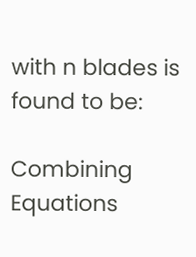with n blades is found to be:

Combining Equations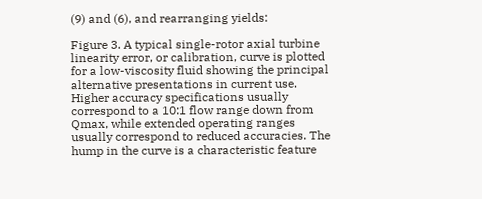(9) and (6), and rearranging yields:

Figure 3. A typical single-rotor axial turbine linearity error, or calibration, curve is plotted for a low-viscosity fluid showing the principal alternative presentations in current use. Higher accuracy specifications usually correspond to a 10:1 flow range down from Qmax, while extended operating ranges usually correspond to reduced accuracies. The hump in the curve is a characteristic feature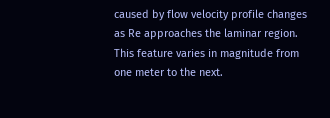caused by flow velocity profile changes as Re approaches the laminar region. This feature varies in magnitude from one meter to the next.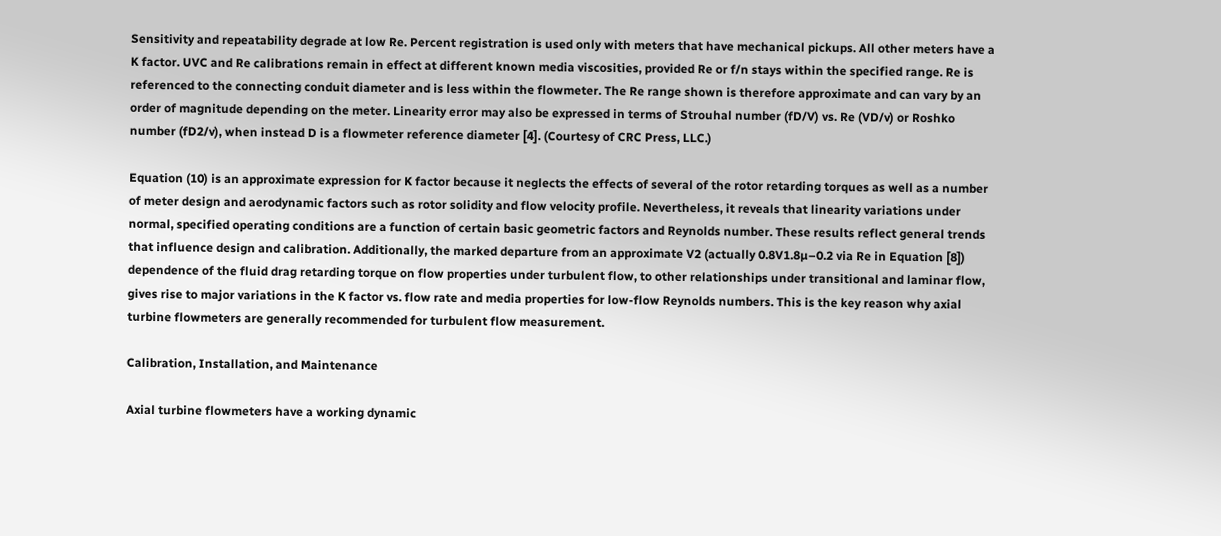Sensitivity and repeatability degrade at low Re. Percent registration is used only with meters that have mechanical pickups. All other meters have a K factor. UVC and Re calibrations remain in effect at different known media viscosities, provided Re or f/n stays within the specified range. Re is referenced to the connecting conduit diameter and is less within the flowmeter. The Re range shown is therefore approximate and can vary by an order of magnitude depending on the meter. Linearity error may also be expressed in terms of Strouhal number (fD/V) vs. Re (VD/v) or Roshko number (fD2/v), when instead D is a flowmeter reference diameter [4]. (Courtesy of CRC Press, LLC.)

Equation (10) is an approximate expression for K factor because it neglects the effects of several of the rotor retarding torques as well as a number of meter design and aerodynamic factors such as rotor solidity and flow velocity profile. Nevertheless, it reveals that linearity variations under normal, specified operating conditions are a function of certain basic geometric factors and Reynolds number. These results reflect general trends that influence design and calibration. Additionally, the marked departure from an approximate V2 (actually 0.8V1.8µ–0.2 via Re in Equation [8]) dependence of the fluid drag retarding torque on flow properties under turbulent flow, to other relationships under transitional and laminar flow, gives rise to major variations in the K factor vs. flow rate and media properties for low-flow Reynolds numbers. This is the key reason why axial turbine flowmeters are generally recommended for turbulent flow measurement.

Calibration, Installation, and Maintenance

Axial turbine flowmeters have a working dynamic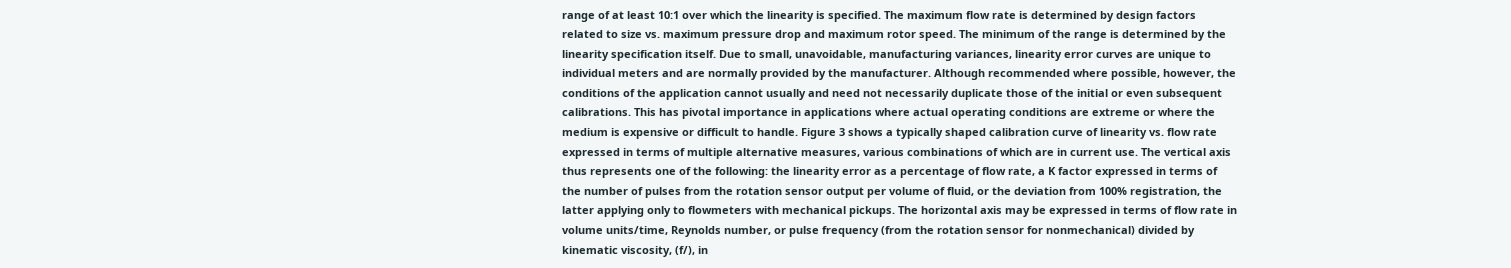range of at least 10:1 over which the linearity is specified. The maximum flow rate is determined by design factors related to size vs. maximum pressure drop and maximum rotor speed. The minimum of the range is determined by the linearity specification itself. Due to small, unavoidable, manufacturing variances, linearity error curves are unique to individual meters and are normally provided by the manufacturer. Although recommended where possible, however, the conditions of the application cannot usually and need not necessarily duplicate those of the initial or even subsequent calibrations. This has pivotal importance in applications where actual operating conditions are extreme or where the medium is expensive or difficult to handle. Figure 3 shows a typically shaped calibration curve of linearity vs. flow rate expressed in terms of multiple alternative measures, various combinations of which are in current use. The vertical axis thus represents one of the following: the linearity error as a percentage of flow rate, a K factor expressed in terms of the number of pulses from the rotation sensor output per volume of fluid, or the deviation from 100% registration, the latter applying only to flowmeters with mechanical pickups. The horizontal axis may be expressed in terms of flow rate in volume units/time, Reynolds number, or pulse frequency (from the rotation sensor for nonmechanical) divided by kinematic viscosity, (f/), in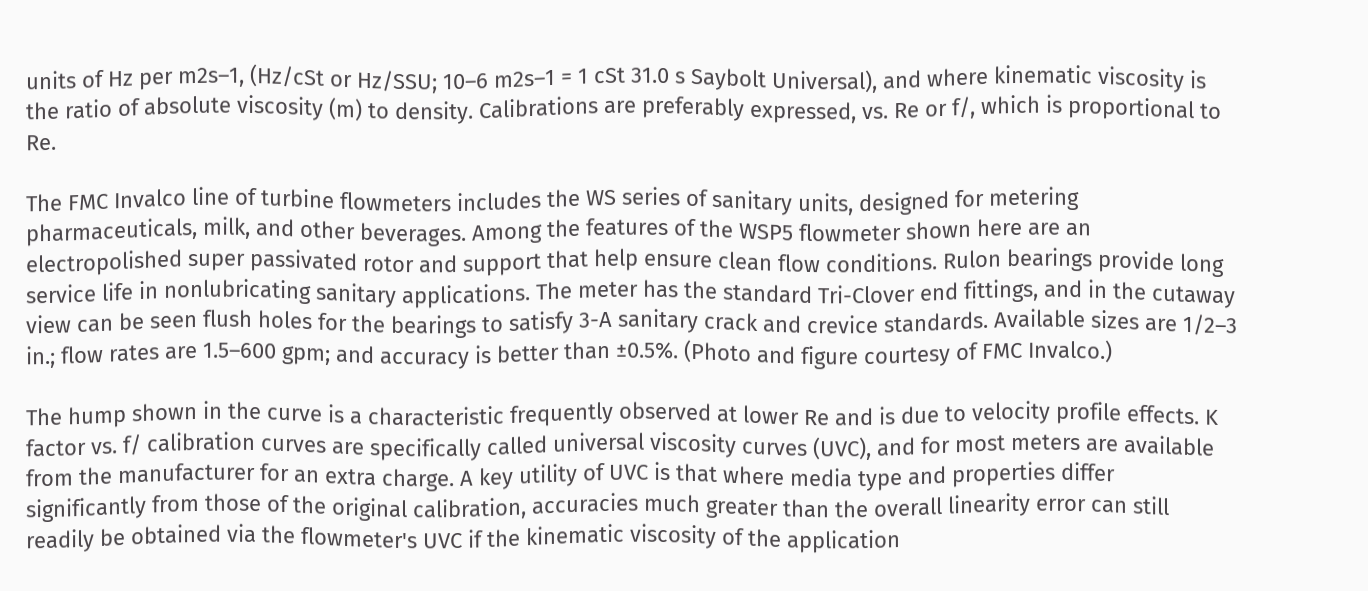units of Hz per m2s–1, (Hz/cSt or Hz/SSU; 10–6 m2s–1 = 1 cSt 31.0 s Saybolt Universal), and where kinematic viscosity is the ratio of absolute viscosity (m) to density. Calibrations are preferably expressed, vs. Re or f/, which is proportional to Re.

The FMC Invalco line of turbine flowmeters includes the WS series of sanitary units, designed for metering pharmaceuticals, milk, and other beverages. Among the features of the WSP5 flowmeter shown here are an electropolished super passivated rotor and support that help ensure clean flow conditions. Rulon bearings provide long service life in nonlubricating sanitary applications. The meter has the standard Tri-Clover end fittings, and in the cutaway view can be seen flush holes for the bearings to satisfy 3-A sanitary crack and crevice standards. Available sizes are 1/2–3 in.; flow rates are 1.5–600 gpm; and accuracy is better than ±0.5%. (Photo and figure courtesy of FMC Invalco.)

The hump shown in the curve is a characteristic frequently observed at lower Re and is due to velocity profile effects. K factor vs. f/ calibration curves are specifically called universal viscosity curves (UVC), and for most meters are available from the manufacturer for an extra charge. A key utility of UVC is that where media type and properties differ significantly from those of the original calibration, accuracies much greater than the overall linearity error can still readily be obtained via the flowmeter's UVC if the kinematic viscosity of the application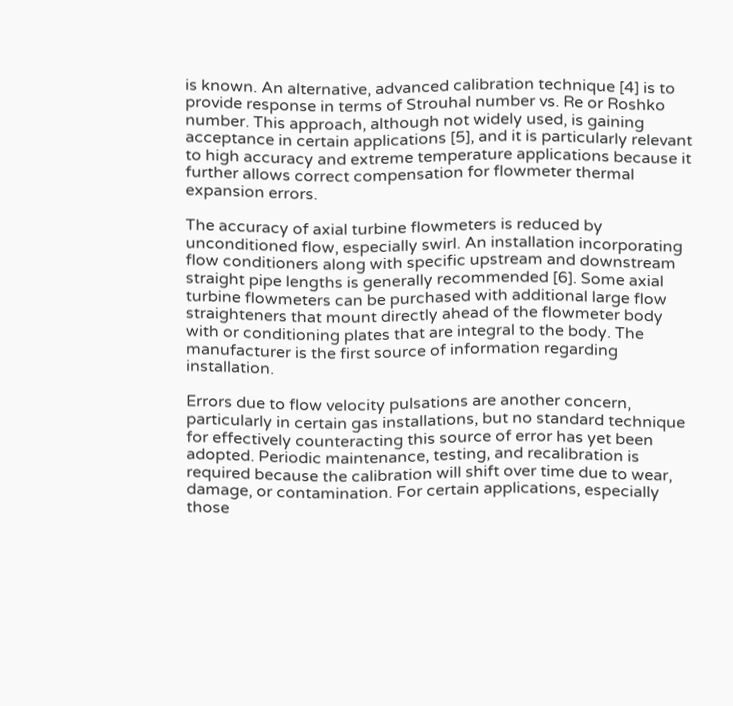is known. An alternative, advanced calibration technique [4] is to provide response in terms of Strouhal number vs. Re or Roshko number. This approach, although not widely used, is gaining acceptance in certain applications [5], and it is particularly relevant to high accuracy and extreme temperature applications because it further allows correct compensation for flowmeter thermal expansion errors.

The accuracy of axial turbine flowmeters is reduced by unconditioned flow, especially swirl. An installation incorporating flow conditioners along with specific upstream and downstream straight pipe lengths is generally recommended [6]. Some axial turbine flowmeters can be purchased with additional large flow straighteners that mount directly ahead of the flowmeter body with or conditioning plates that are integral to the body. The manufacturer is the first source of information regarding installation.

Errors due to flow velocity pulsations are another concern, particularly in certain gas installations, but no standard technique for effectively counteracting this source of error has yet been adopted. Periodic maintenance, testing, and recalibration is required because the calibration will shift over time due to wear, damage, or contamination. For certain applications, especially those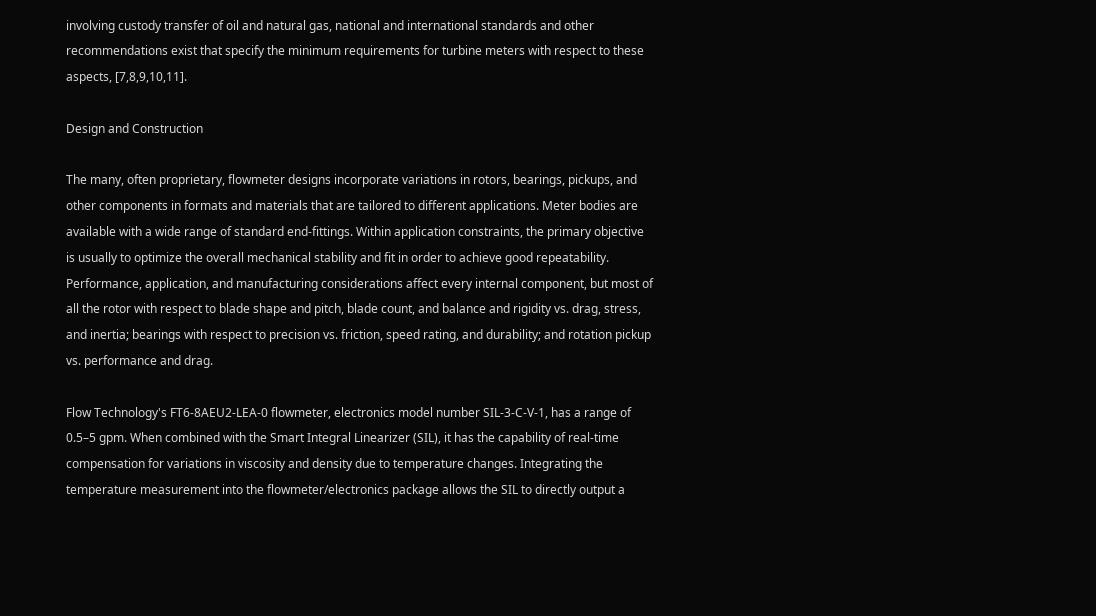involving custody transfer of oil and natural gas, national and international standards and other recommendations exist that specify the minimum requirements for turbine meters with respect to these aspects, [7,8,9,10,11].

Design and Construction

The many, often proprietary, flowmeter designs incorporate variations in rotors, bearings, pickups, and other components in formats and materials that are tailored to different applications. Meter bodies are available with a wide range of standard end-fittings. Within application constraints, the primary objective is usually to optimize the overall mechanical stability and fit in order to achieve good repeatability. Performance, application, and manufacturing considerations affect every internal component, but most of all the rotor with respect to blade shape and pitch, blade count, and balance and rigidity vs. drag, stress, and inertia; bearings with respect to precision vs. friction, speed rating, and durability; and rotation pickup vs. performance and drag.

Flow Technology's FT6-8AEU2-LEA-0 flowmeter, electronics model number SIL-3-C-V-1, has a range of 0.5–5 gpm. When combined with the Smart Integral Linearizer (SIL), it has the capability of real-time compensation for variations in viscosity and density due to temperature changes. Integrating the temperature measurement into the flowmeter/electronics package allows the SIL to directly output a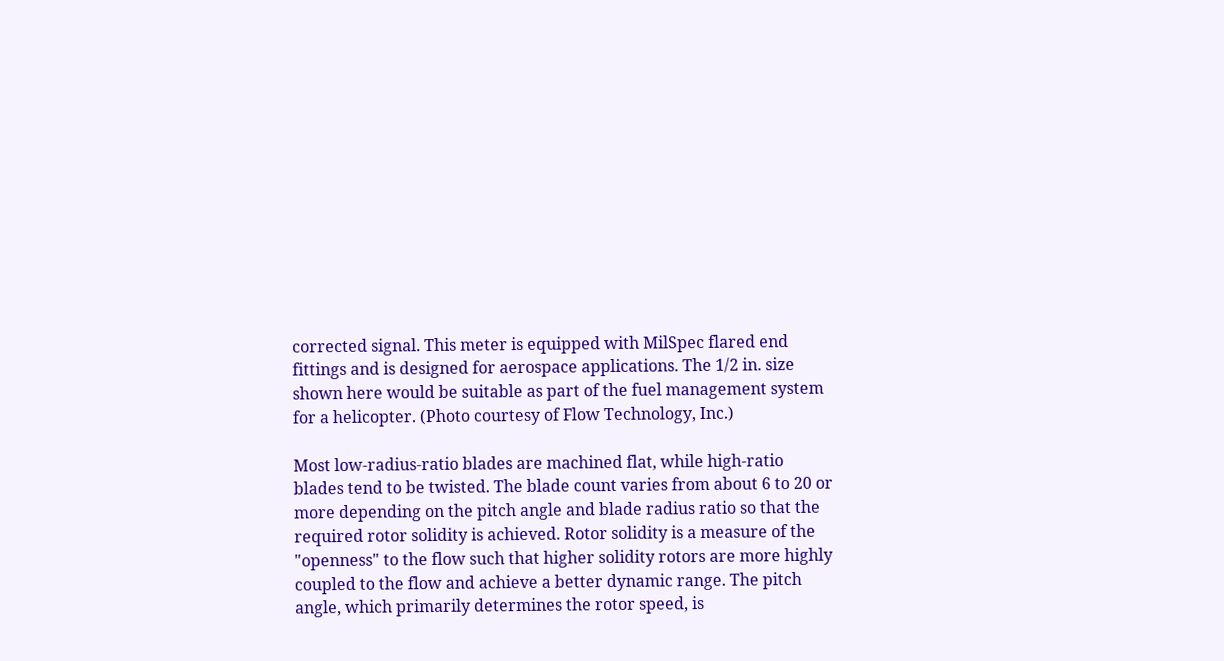corrected signal. This meter is equipped with MilSpec flared end fittings and is designed for aerospace applications. The 1/2 in. size shown here would be suitable as part of the fuel management system for a helicopter. (Photo courtesy of Flow Technology, Inc.)

Most low-radius-ratio blades are machined flat, while high-ratio blades tend to be twisted. The blade count varies from about 6 to 20 or more depending on the pitch angle and blade radius ratio so that the required rotor solidity is achieved. Rotor solidity is a measure of the "openness" to the flow such that higher solidity rotors are more highly coupled to the flow and achieve a better dynamic range. The pitch angle, which primarily determines the rotor speed, is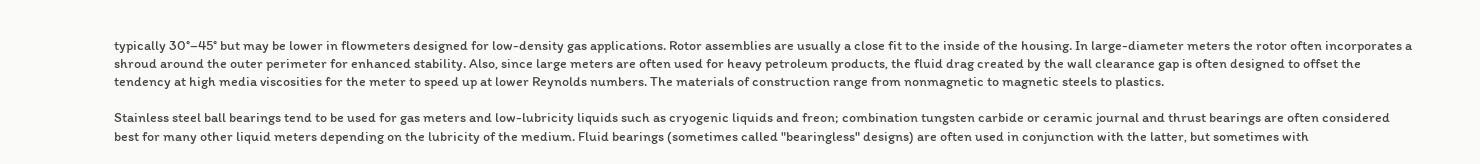typically 30°–45° but may be lower in flowmeters designed for low-density gas applications. Rotor assemblies are usually a close fit to the inside of the housing. In large-diameter meters the rotor often incorporates a shroud around the outer perimeter for enhanced stability. Also, since large meters are often used for heavy petroleum products, the fluid drag created by the wall clearance gap is often designed to offset the tendency at high media viscosities for the meter to speed up at lower Reynolds numbers. The materials of construction range from nonmagnetic to magnetic steels to plastics.

Stainless steel ball bearings tend to be used for gas meters and low-lubricity liquids such as cryogenic liquids and freon; combination tungsten carbide or ceramic journal and thrust bearings are often considered best for many other liquid meters depending on the lubricity of the medium. Fluid bearings (sometimes called "bearingless" designs) are often used in conjunction with the latter, but sometimes with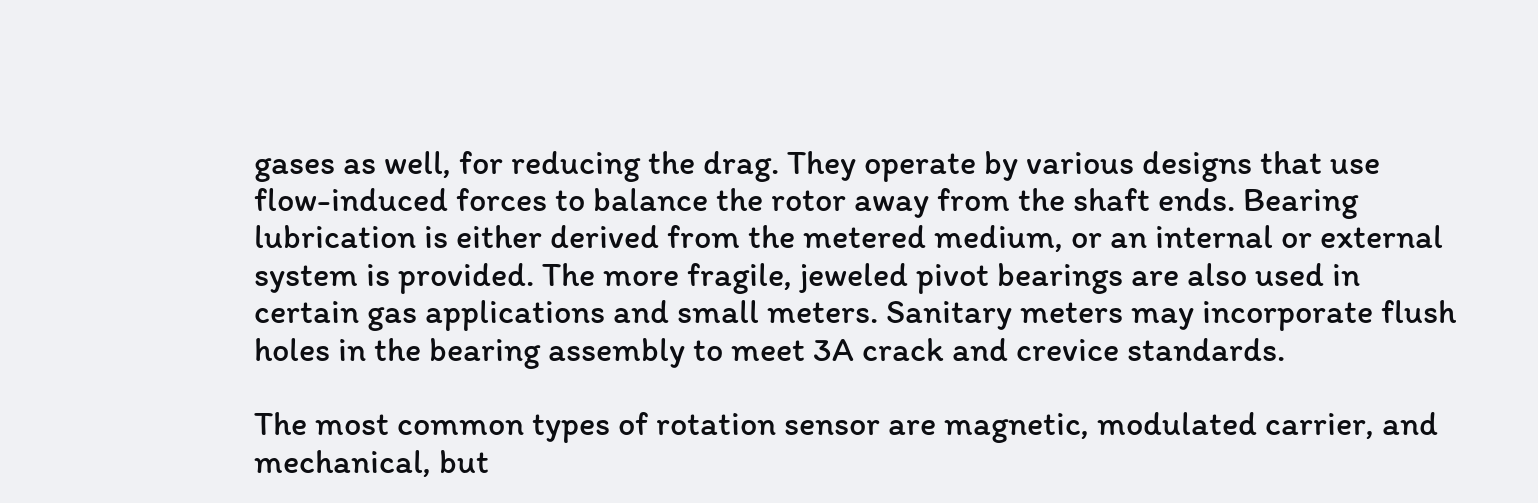gases as well, for reducing the drag. They operate by various designs that use flow-induced forces to balance the rotor away from the shaft ends. Bearing lubrication is either derived from the metered medium, or an internal or external system is provided. The more fragile, jeweled pivot bearings are also used in certain gas applications and small meters. Sanitary meters may incorporate flush holes in the bearing assembly to meet 3A crack and crevice standards.

The most common types of rotation sensor are magnetic, modulated carrier, and mechanical, but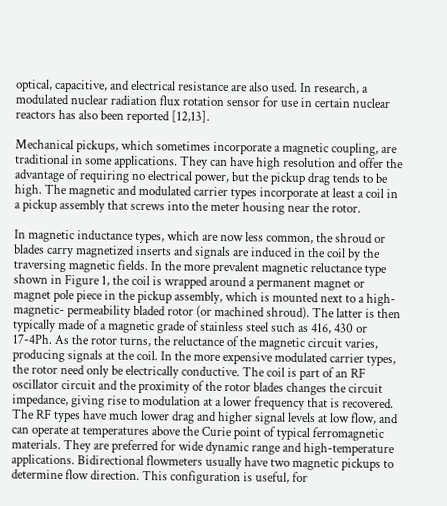optical, capacitive, and electrical resistance are also used. In research, a modulated nuclear radiation flux rotation sensor for use in certain nuclear reactors has also been reported [12,13].

Mechanical pickups, which sometimes incorporate a magnetic coupling, are traditional in some applications. They can have high resolution and offer the advantage of requiring no electrical power, but the pickup drag tends to be high. The magnetic and modulated carrier types incorporate at least a coil in a pickup assembly that screws into the meter housing near the rotor.

In magnetic inductance types, which are now less common, the shroud or blades carry magnetized inserts and signals are induced in the coil by the traversing magnetic fields. In the more prevalent magnetic reluctance type shown in Figure 1, the coil is wrapped around a permanent magnet or magnet pole piece in the pickup assembly, which is mounted next to a high-magnetic- permeability bladed rotor (or machined shroud). The latter is then typically made of a magnetic grade of stainless steel such as 416, 430 or 17-4Ph. As the rotor turns, the reluctance of the magnetic circuit varies, producing signals at the coil. In the more expensive modulated carrier types, the rotor need only be electrically conductive. The coil is part of an RF oscillator circuit and the proximity of the rotor blades changes the circuit impedance, giving rise to modulation at a lower frequency that is recovered. The RF types have much lower drag and higher signal levels at low flow, and can operate at temperatures above the Curie point of typical ferromagnetic materials. They are preferred for wide dynamic range and high-temperature applications. Bidirectional flowmeters usually have two magnetic pickups to determine flow direction. This configuration is useful, for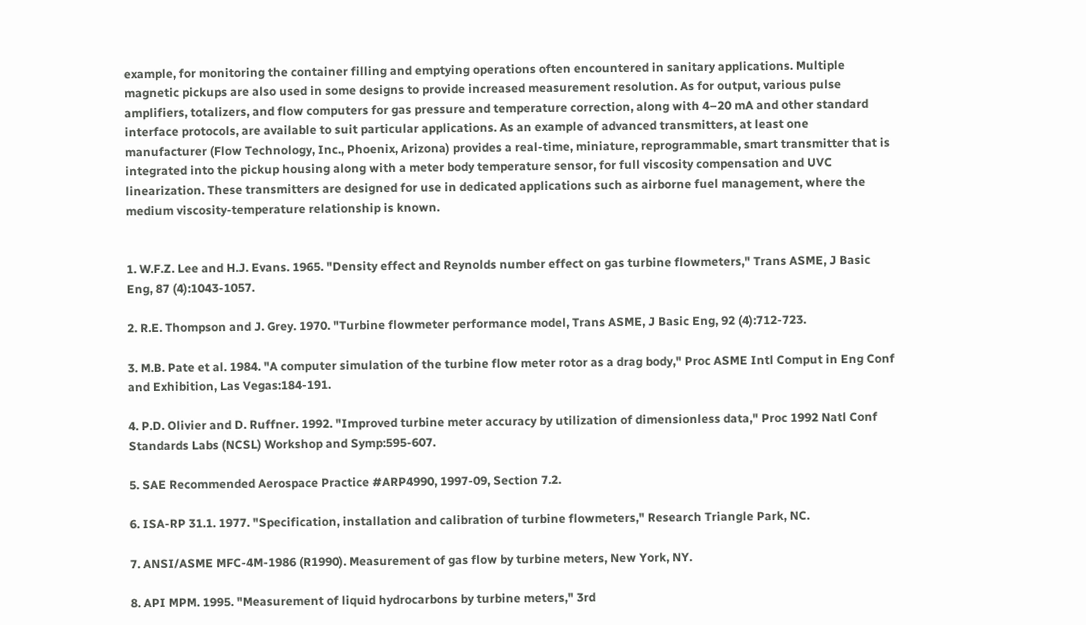example, for monitoring the container filling and emptying operations often encountered in sanitary applications. Multiple magnetic pickups are also used in some designs to provide increased measurement resolution. As for output, various pulse amplifiers, totalizers, and flow computers for gas pressure and temperature correction, along with 4–20 mA and other standard interface protocols, are available to suit particular applications. As an example of advanced transmitters, at least one manufacturer (Flow Technology, Inc., Phoenix, Arizona) provides a real-time, miniature, reprogrammable, smart transmitter that is integrated into the pickup housing along with a meter body temperature sensor, for full viscosity compensation and UVC linearization. These transmitters are designed for use in dedicated applications such as airborne fuel management, where the medium viscosity-temperature relationship is known.


1. W.F.Z. Lee and H.J. Evans. 1965. "Density effect and Reynolds number effect on gas turbine flowmeters," Trans ASME, J Basic Eng, 87 (4):1043-1057.

2. R.E. Thompson and J. Grey. 1970. "Turbine flowmeter performance model, Trans ASME, J Basic Eng, 92 (4):712-723.

3. M.B. Pate et al. 1984. "A computer simulation of the turbine flow meter rotor as a drag body," Proc ASME Intl Comput in Eng Conf and Exhibition, Las Vegas:184-191.

4. P.D. Olivier and D. Ruffner. 1992. "Improved turbine meter accuracy by utilization of dimensionless data," Proc 1992 Natl Conf Standards Labs (NCSL) Workshop and Symp:595-607.

5. SAE Recommended Aerospace Practice #ARP4990, 1997-09, Section 7.2.

6. ISA-RP 31.1. 1977. "Specification, installation and calibration of turbine flowmeters," Research Triangle Park, NC.

7. ANSI/ASME MFC-4M-1986 (R1990). Measurement of gas flow by turbine meters, New York, NY.

8. API MPM. 1995. "Measurement of liquid hydrocarbons by turbine meters," 3rd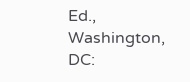Ed., Washington, DC: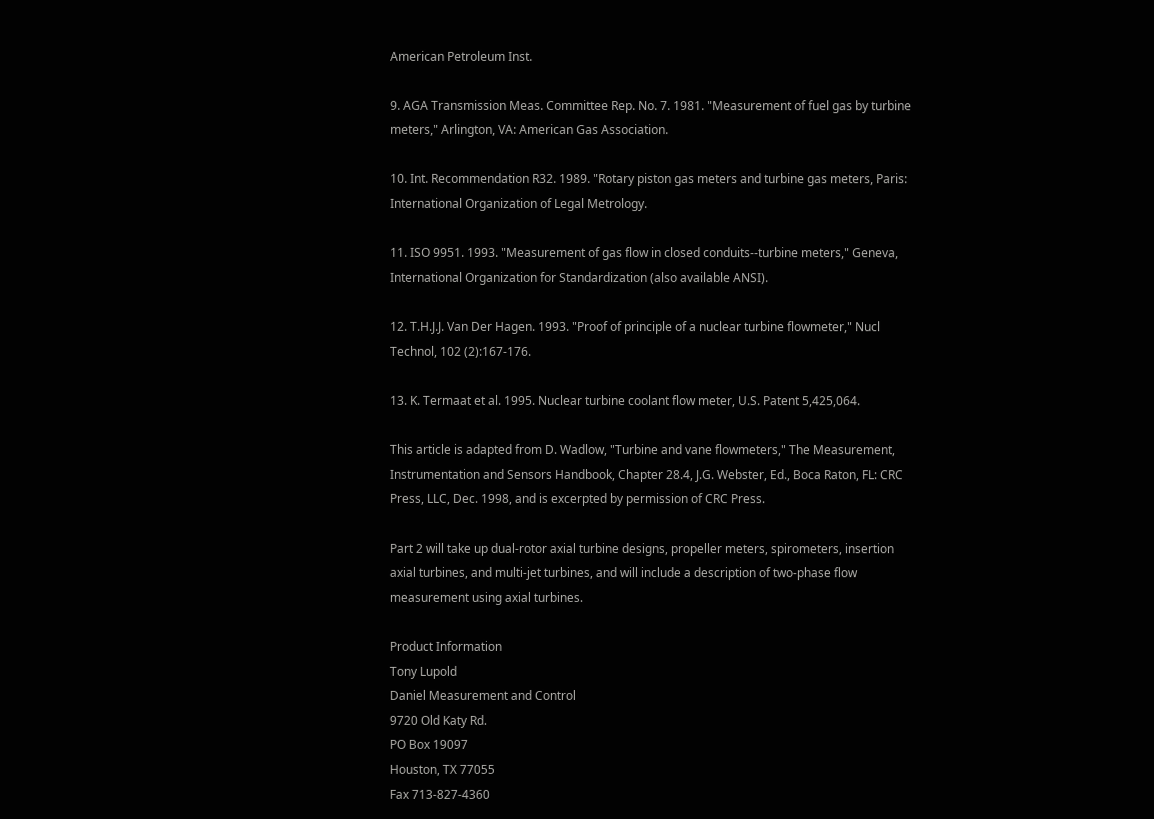American Petroleum Inst.

9. AGA Transmission Meas. Committee Rep. No. 7. 1981. "Measurement of fuel gas by turbine meters," Arlington, VA: American Gas Association.

10. Int. Recommendation R32. 1989. "Rotary piston gas meters and turbine gas meters, Paris: International Organization of Legal Metrology.

11. ISO 9951. 1993. "Measurement of gas flow in closed conduits--turbine meters," Geneva, International Organization for Standardization (also available ANSI).

12. T.H.J.J. Van Der Hagen. 1993. "Proof of principle of a nuclear turbine flowmeter," Nucl Technol, 102 (2):167-176.

13. K. Termaat et al. 1995. Nuclear turbine coolant flow meter, U.S. Patent 5,425,064.

This article is adapted from D. Wadlow, "Turbine and vane flowmeters," The Measurement, Instrumentation and Sensors Handbook, Chapter 28.4, J.G. Webster, Ed., Boca Raton, FL: CRC Press, LLC, Dec. 1998, and is excerpted by permission of CRC Press.

Part 2 will take up dual-rotor axial turbine designs, propeller meters, spirometers, insertion axial turbines, and multi-jet turbines, and will include a description of two-phase flow measurement using axial turbines.

Product Information
Tony Lupold
Daniel Measurement and Control
9720 Old Katy Rd.
PO Box 19097
Houston, TX 77055
Fax 713-827-4360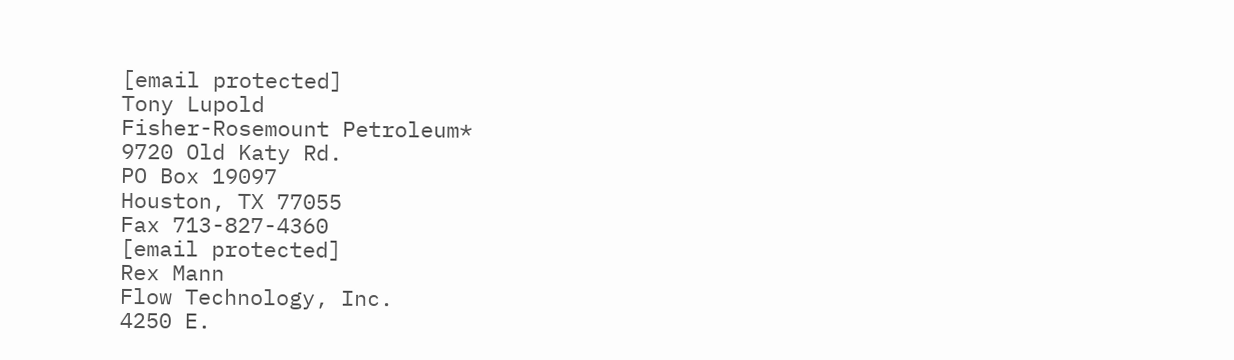[email protected]
Tony Lupold
Fisher-Rosemount Petroleum*
9720 Old Katy Rd.
PO Box 19097
Houston, TX 77055
Fax 713-827-4360
[email protected]
Rex Mann
Flow Technology, Inc.
4250 E.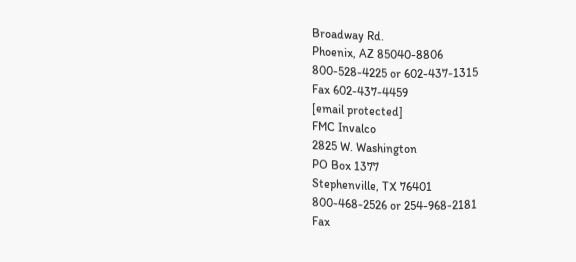Broadway Rd.
Phoenix, AZ 85040-8806
800-528-4225 or 602-437-1315
Fax 602-437-4459
[email protected]
FMC Invalco
2825 W. Washington
PO Box 1377
Stephenville, TX 76401
800-468-2526 or 254-968-2181
Fax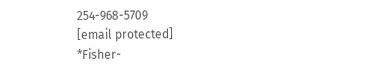254-968-5709
[email protected]
*Fisher-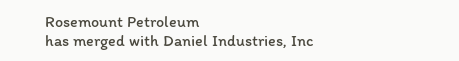Rosemount Petroleum
has merged with Daniel Industries, Inc